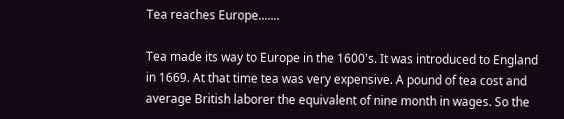Tea reaches Europe.......

Tea made its way to Europe in the 1600's. It was introduced to England in 1669. At that time tea was very expensive. A pound of tea cost and average British laborer the equivalent of nine month in wages. So the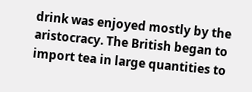drink was enjoyed mostly by the aristocracy. The British began to import tea in large quantities to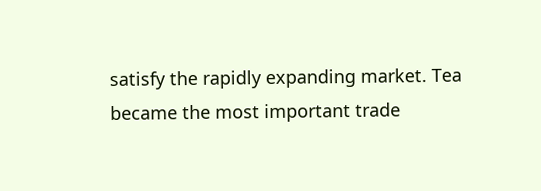satisfy the rapidly expanding market. Tea became the most important trade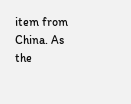item from China. As the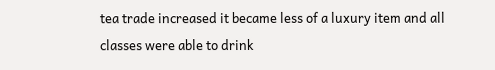tea trade increased it became less of a luxury item and all classes were able to drink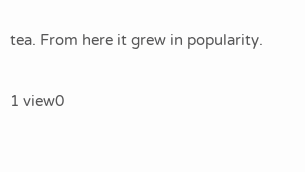tea. From here it grew in popularity.

1 view0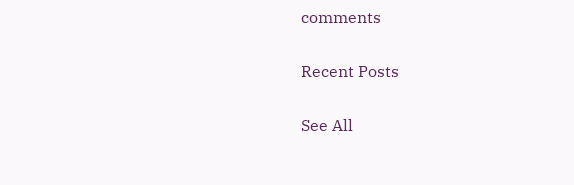comments

Recent Posts

See All